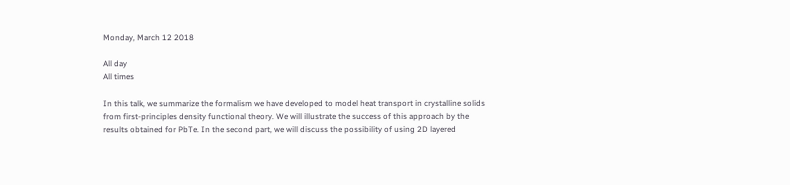Monday, March 12 2018

All day
All times

In this talk, we summarize the formalism we have developed to model heat transport in crystalline solids from first-principles density functional theory. We will illustrate the success of this approach by the results obtained for PbTe. In the second part, we will discuss the possibility of using 2D layered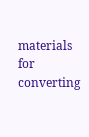materials for converting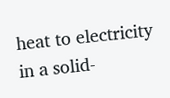heat to electricity in a solid-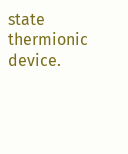state thermionic device.